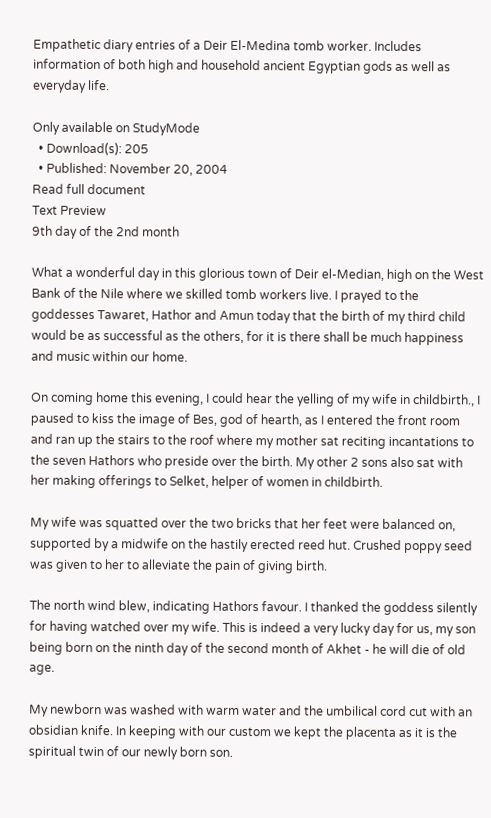Empathetic diary entries of a Deir El-Medina tomb worker. Includes information of both high and household ancient Egyptian gods as well as everyday life.

Only available on StudyMode
  • Download(s): 205
  • Published: November 20, 2004
Read full document
Text Preview
9th day of the 2nd month

What a wonderful day in this glorious town of Deir el-Median, high on the West Bank of the Nile where we skilled tomb workers live. I prayed to the goddesses Tawaret, Hathor and Amun today that the birth of my third child would be as successful as the others, for it is there shall be much happiness and music within our home.

On coming home this evening, I could hear the yelling of my wife in childbirth., I paused to kiss the image of Bes, god of hearth, as I entered the front room and ran up the stairs to the roof where my mother sat reciting incantations to the seven Hathors who preside over the birth. My other 2 sons also sat with her making offerings to Selket, helper of women in childbirth.

My wife was squatted over the two bricks that her feet were balanced on, supported by a midwife on the hastily erected reed hut. Crushed poppy seed was given to her to alleviate the pain of giving birth.

The north wind blew, indicating Hathors favour. I thanked the goddess silently for having watched over my wife. This is indeed a very lucky day for us, my son being born on the ninth day of the second month of Akhet - he will die of old age.

My newborn was washed with warm water and the umbilical cord cut with an obsidian knife. In keeping with our custom we kept the placenta as it is the spiritual twin of our newly born son.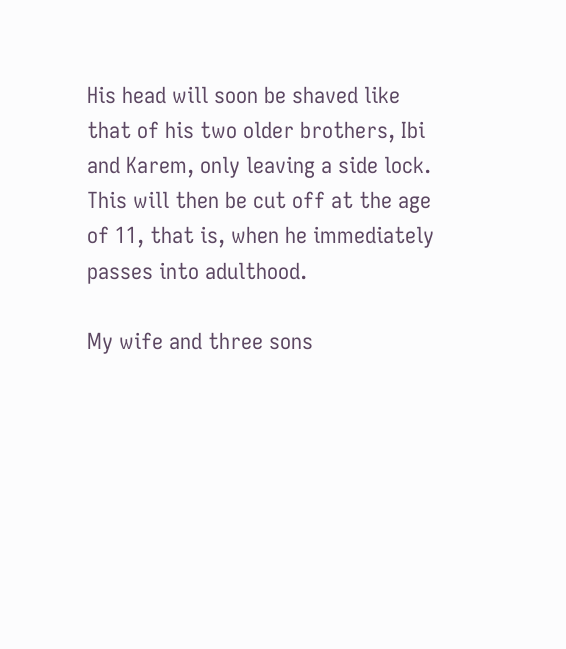His head will soon be shaved like that of his two older brothers, Ibi and Karem, only leaving a side lock. This will then be cut off at the age of 11, that is, when he immediately passes into adulthood.

My wife and three sons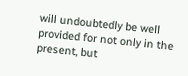will undoubtedly be well provided for not only in the present, but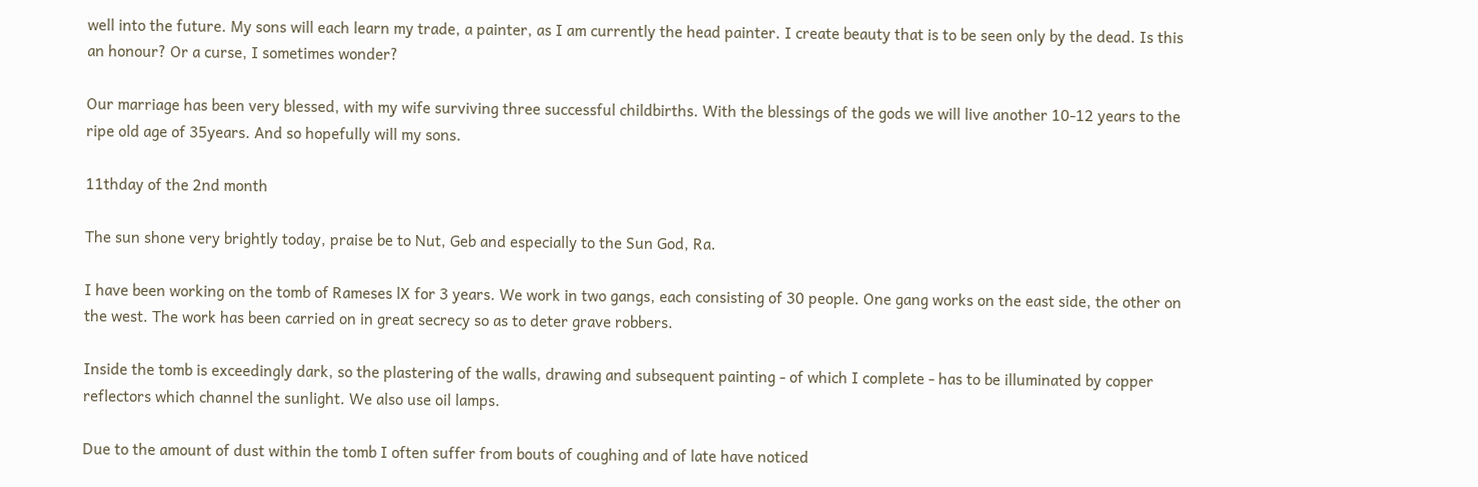well into the future. My sons will each learn my trade, a painter, as I am currently the head painter. I create beauty that is to be seen only by the dead. Is this an honour? Or a curse, I sometimes wonder?

Our marriage has been very blessed, with my wife surviving three successful childbirths. With the blessings of the gods we will live another 10-12 years to the ripe old age of 35years. And so hopefully will my sons.

11thday of the 2nd month

The sun shone very brightly today, praise be to Nut, Geb and especially to the Sun God, Ra.

I have been working on the tomb of Rameses lX for 3 years. We work in two gangs, each consisting of 30 people. One gang works on the east side, the other on the west. The work has been carried on in great secrecy so as to deter grave robbers.

Inside the tomb is exceedingly dark, so the plastering of the walls, drawing and subsequent painting - of which I complete - has to be illuminated by copper reflectors which channel the sunlight. We also use oil lamps.

Due to the amount of dust within the tomb I often suffer from bouts of coughing and of late have noticed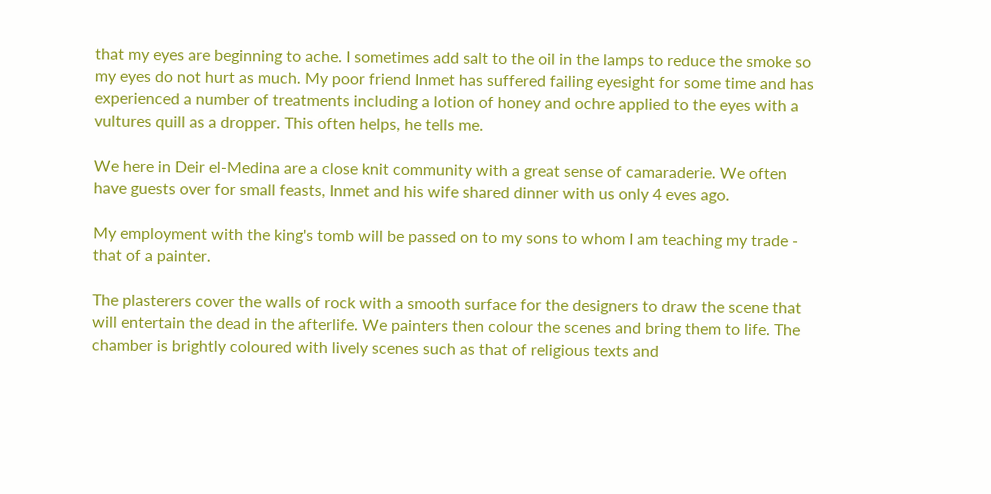that my eyes are beginning to ache. I sometimes add salt to the oil in the lamps to reduce the smoke so my eyes do not hurt as much. My poor friend Inmet has suffered failing eyesight for some time and has experienced a number of treatments including a lotion of honey and ochre applied to the eyes with a vultures quill as a dropper. This often helps, he tells me.

We here in Deir el-Medina are a close knit community with a great sense of camaraderie. We often have guests over for small feasts, Inmet and his wife shared dinner with us only 4 eves ago.

My employment with the king's tomb will be passed on to my sons to whom I am teaching my trade - that of a painter.

The plasterers cover the walls of rock with a smooth surface for the designers to draw the scene that will entertain the dead in the afterlife. We painters then colour the scenes and bring them to life. The chamber is brightly coloured with lively scenes such as that of religious texts and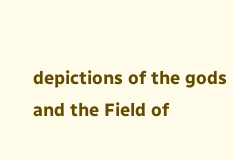depictions of the gods and the Field of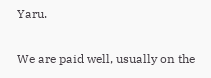Yaru.

We are paid well, usually on the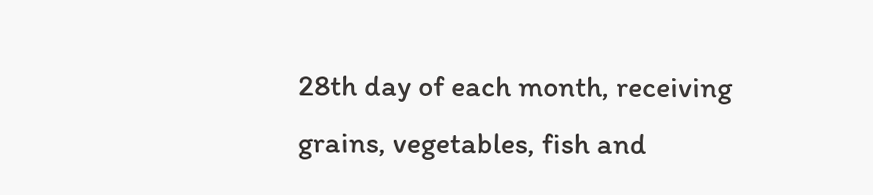28th day of each month, receiving grains, vegetables, fish and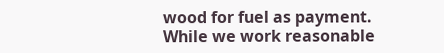wood for fuel as payment. While we work reasonable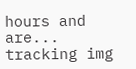hours and are...
tracking img